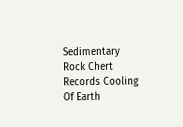Sedimentary Rock Chert Records Cooling Of Earth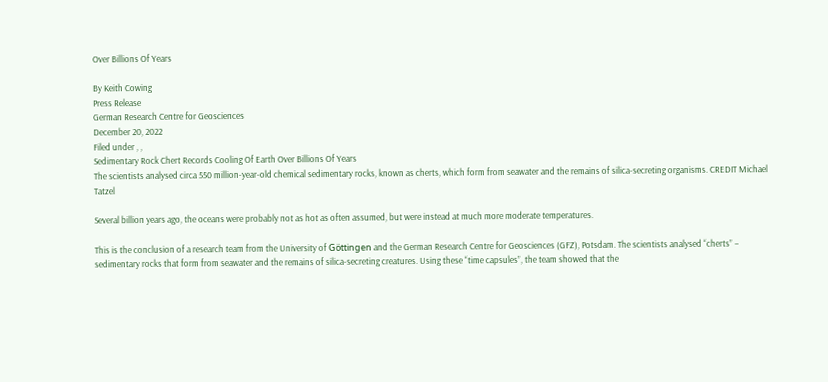Over Billions Of Years

By Keith Cowing
Press Release
German Research Centre for Geosciences
December 20, 2022
Filed under , ,
Sedimentary Rock Chert Records Cooling Of Earth Over Billions Of Years
The scientists analysed circa 550 million-year-old chemical sedimentary rocks, known as cherts, which form from seawater and the remains of silica-secreting organisms. CREDIT Michael Tatzel

Several billion years ago, the oceans were probably not as hot as often assumed, but were instead at much more moderate temperatures.

This is the conclusion of a research team from the University of Göttingen and the German Research Centre for Geosciences (GFZ), Potsdam. The scientists analysed “cherts” – sedimentary rocks that form from seawater and the remains of silica-secreting creatures. Using these “time capsules”, the team showed that the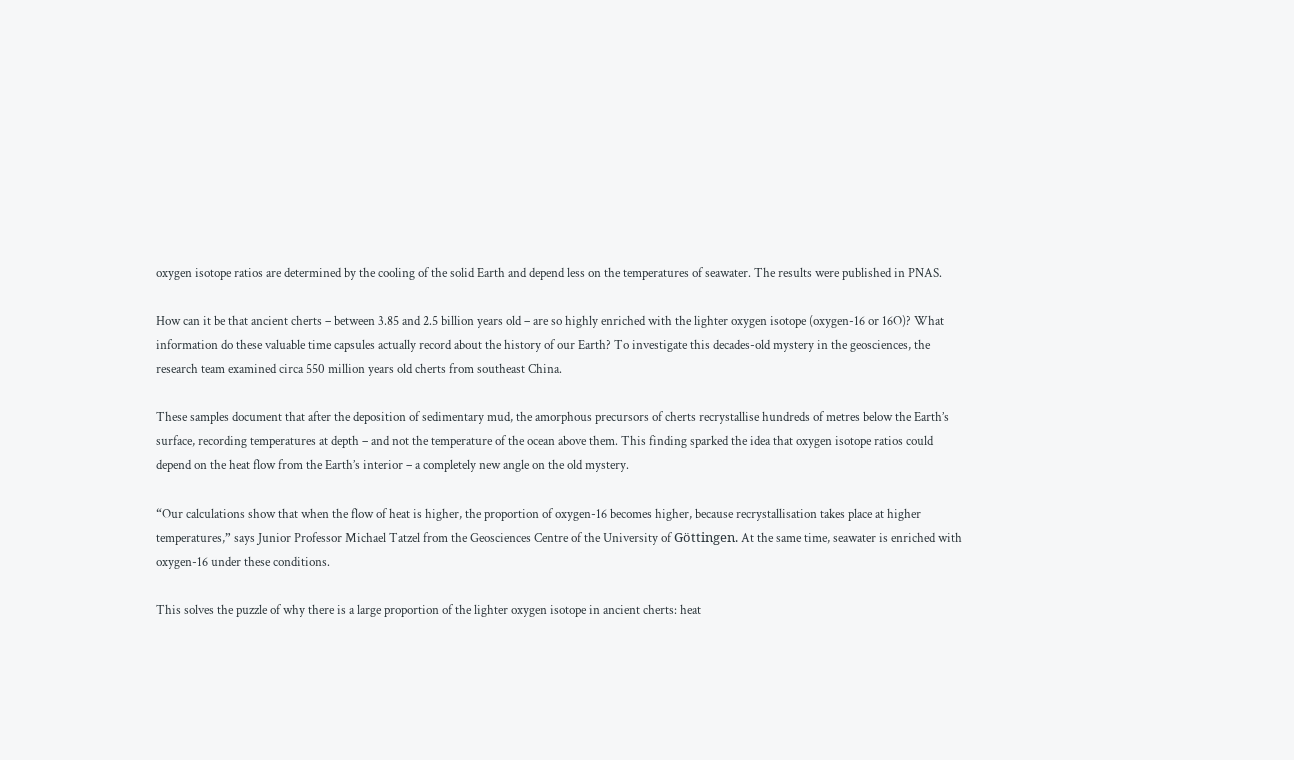oxygen isotope ratios are determined by the cooling of the solid Earth and depend less on the temperatures of seawater. The results were published in PNAS.

How can it be that ancient cherts – between 3.85 and 2.5 billion years old – are so highly enriched with the lighter oxygen isotope (oxygen-16 or 16O)? What information do these valuable time capsules actually record about the history of our Earth? To investigate this decades-old mystery in the geosciences, the research team examined circa 550 million years old cherts from southeast China.

These samples document that after the deposition of sedimentary mud, the amorphous precursors of cherts recrystallise hundreds of metres below the Earth’s surface, recording temperatures at depth – and not the temperature of the ocean above them. This finding sparked the idea that oxygen isotope ratios could depend on the heat flow from the Earth’s interior – a completely new angle on the old mystery.

“Our calculations show that when the flow of heat is higher, the proportion of oxygen-16 becomes higher, because recrystallisation takes place at higher temperatures,” says Junior Professor Michael Tatzel from the Geosciences Centre of the University of Göttingen. At the same time, seawater is enriched with oxygen-16 under these conditions.

This solves the puzzle of why there is a large proportion of the lighter oxygen isotope in ancient cherts: heat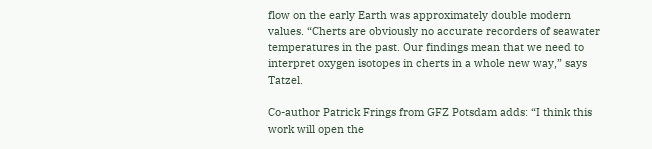flow on the early Earth was approximately double modern values. “Cherts are obviously no accurate recorders of seawater temperatures in the past. Our findings mean that we need to interpret oxygen isotopes in cherts in a whole new way,” says Tatzel.

Co-author Patrick Frings from GFZ Potsdam adds: “I think this work will open the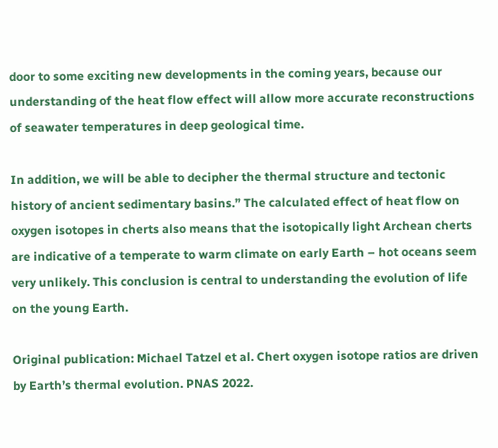door to some exciting new developments in the coming years, because our understanding of the heat flow effect will allow more accurate reconstructions of seawater temperatures in deep geological time.

In addition, we will be able to decipher the thermal structure and tectonic history of ancient sedimentary basins.” The calculated effect of heat flow on oxygen isotopes in cherts also means that the isotopically light Archean cherts are indicative of a temperate to warm climate on early Earth – hot oceans seem very unlikely. This conclusion is central to understanding the evolution of life on the young Earth.

Original publication: Michael Tatzel et al. Chert oxygen isotope ratios are driven by Earth’s thermal evolution. PNAS 2022.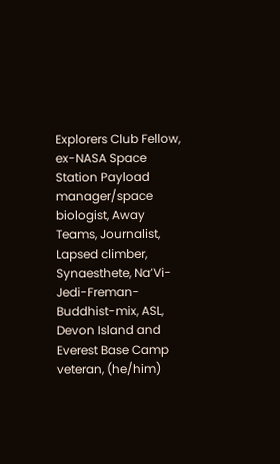Explorers Club Fellow, ex-NASA Space Station Payload manager/space biologist, Away Teams, Journalist, Lapsed climber, Synaesthete, Na’Vi-Jedi-Freman-Buddhist-mix, ASL, Devon Island and Everest Base Camp veteran, (he/him)